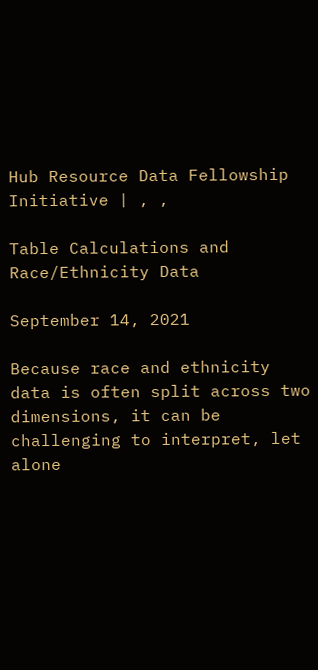Hub Resource Data Fellowship Initiative | , ,

Table Calculations and Race/Ethnicity Data

September 14, 2021

Because race and ethnicity data is often split across two dimensions, it can be challenging to interpret, let alone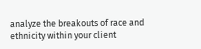analyze the breakouts of race and ethnicity within your client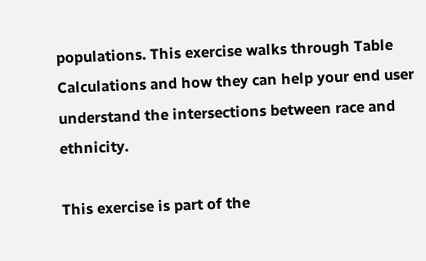populations. This exercise walks through Table Calculations and how they can help your end user understand the intersections between race and ethnicity.

This exercise is part of the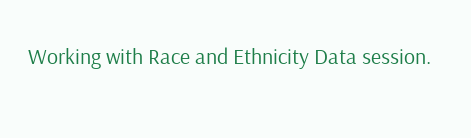Working with Race and Ethnicity Data session.